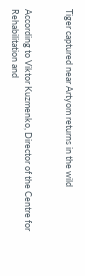Tiger captured near Artyom returns in the wild


According to Viktor Kuzmenko, Director of the Centre for Rehabilitation and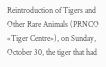Reintroduction of Tigers and Other Rare Animals (PRNCO «Tiger Centre»), on Sunday, October 30, the tiger that had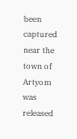been captured near the town of Artyom was released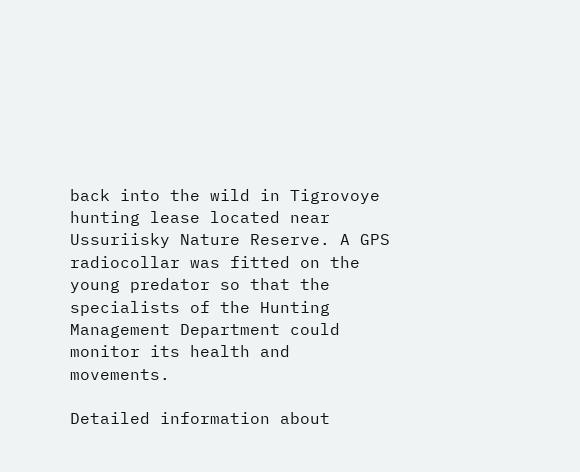back into the wild in Tigrovoye hunting lease located near Ussuriisky Nature Reserve. A GPS radiocollar was fitted on the young predator so that the specialists of the Hunting Management Department could monitor its health and movements.

Detailed information about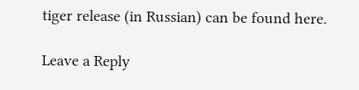tiger release (in Russian) can be found here.

Leave a Reply